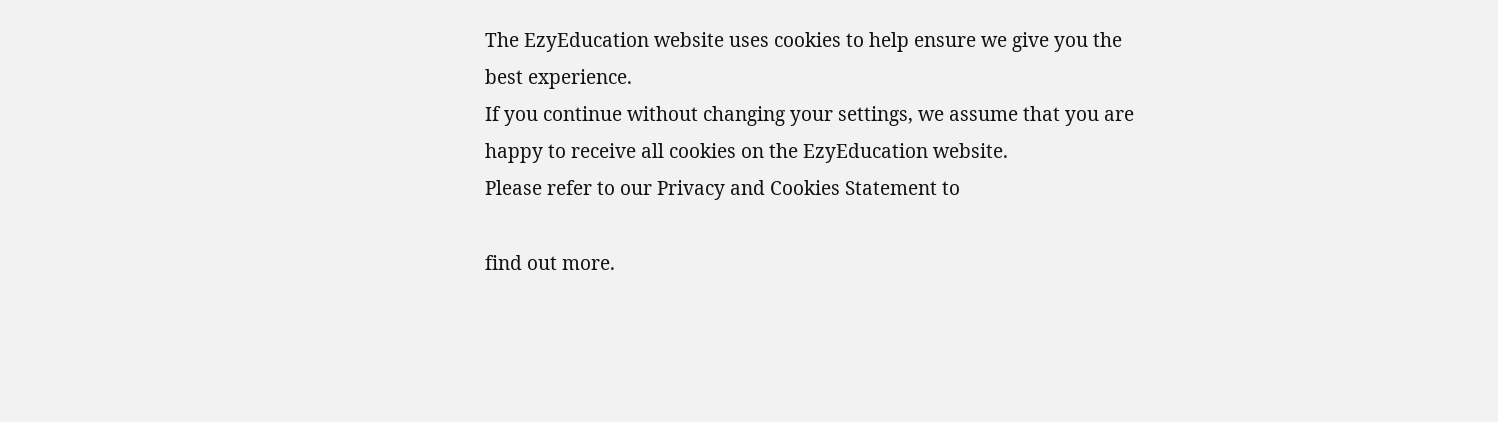The EzyEducation website uses cookies to help ensure we give you the best experience.
If you continue without changing your settings, we assume that you are happy to receive all cookies on the EzyEducation website.
Please refer to our Privacy and Cookies Statement to

find out more.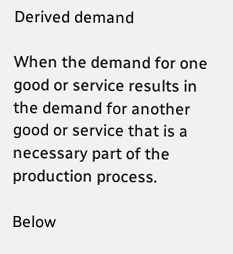Derived demand

When the demand for one good or service results in the demand for another good or service that is a necessary part of the production process.

Below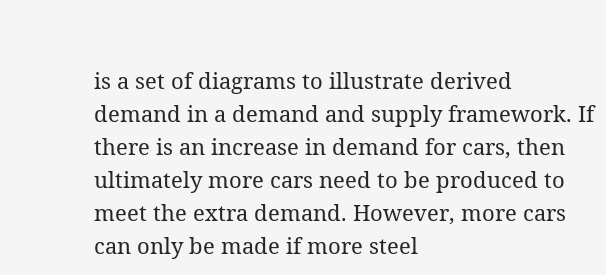is a set of diagrams to illustrate derived demand in a demand and supply framework. If there is an increase in demand for cars, then ultimately more cars need to be produced to meet the extra demand. However, more cars can only be made if more steel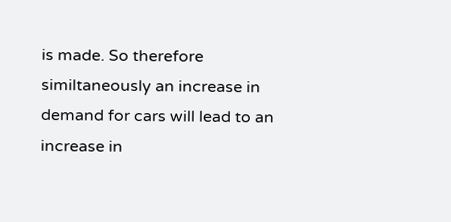is made. So therefore similtaneously an increase in demand for cars will lead to an increase in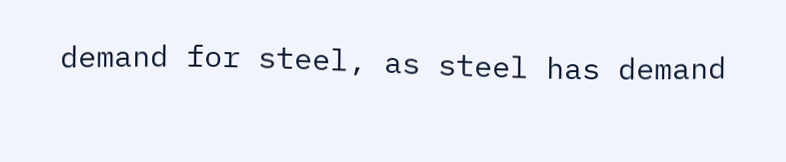demand for steel, as steel has demand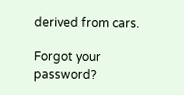derived from cars.

Forgot your password?